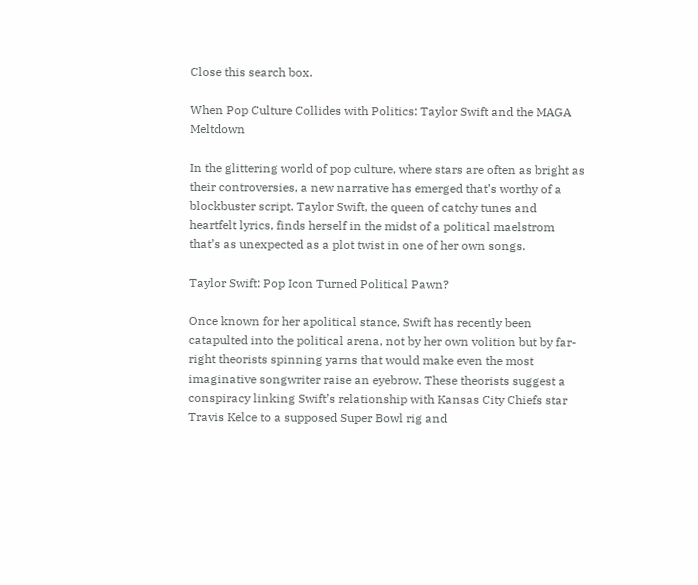Close this search box.

When Pop Culture Collides with Politics: Taylor Swift and the MAGA Meltdown

In the glittering world of pop culture, where stars are often as bright as their controversies, a new narrative has emerged that’s worthy of a blockbuster script. Taylor Swift, the queen of catchy tunes and heartfelt lyrics, finds herself in the midst of a political maelstrom that’s as unexpected as a plot twist in one of her own songs.

Taylor Swift: Pop Icon Turned Political Pawn?

Once known for her apolitical stance, Swift has recently been catapulted into the political arena, not by her own volition but by far-right theorists spinning yarns that would make even the most imaginative songwriter raise an eyebrow. These theorists suggest a conspiracy linking Swift’s relationship with Kansas City Chiefs star Travis Kelce to a supposed Super Bowl rig and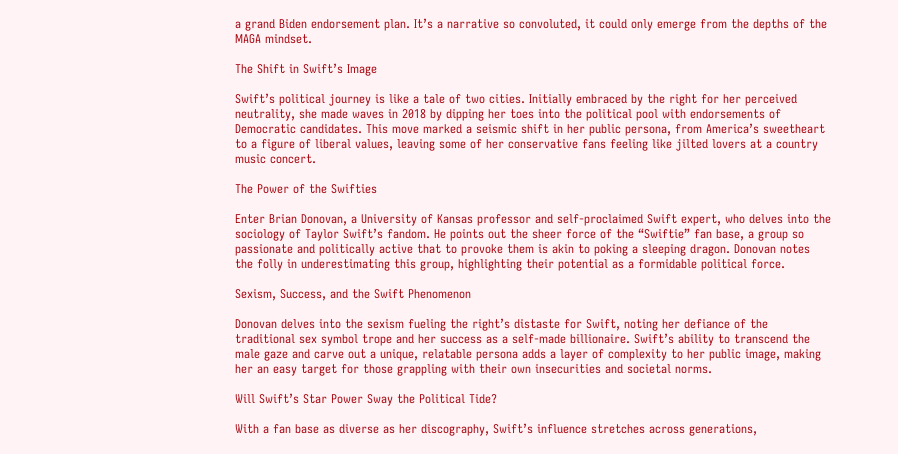a grand Biden endorsement plan. It’s a narrative so convoluted, it could only emerge from the depths of the MAGA mindset.

The Shift in Swift’s Image

Swift’s political journey is like a tale of two cities. Initially embraced by the right for her perceived neutrality, she made waves in 2018 by dipping her toes into the political pool with endorsements of Democratic candidates. This move marked a seismic shift in her public persona, from America’s sweetheart to a figure of liberal values, leaving some of her conservative fans feeling like jilted lovers at a country music concert.

The Power of the Swifties

Enter Brian Donovan, a University of Kansas professor and self-proclaimed Swift expert, who delves into the sociology of Taylor Swift’s fandom. He points out the sheer force of the “Swiftie” fan base, a group so passionate and politically active that to provoke them is akin to poking a sleeping dragon. Donovan notes the folly in underestimating this group, highlighting their potential as a formidable political force.

Sexism, Success, and the Swift Phenomenon

Donovan delves into the sexism fueling the right’s distaste for Swift, noting her defiance of the traditional sex symbol trope and her success as a self-made billionaire. Swift’s ability to transcend the male gaze and carve out a unique, relatable persona adds a layer of complexity to her public image, making her an easy target for those grappling with their own insecurities and societal norms.

Will Swift’s Star Power Sway the Political Tide?

With a fan base as diverse as her discography, Swift’s influence stretches across generations,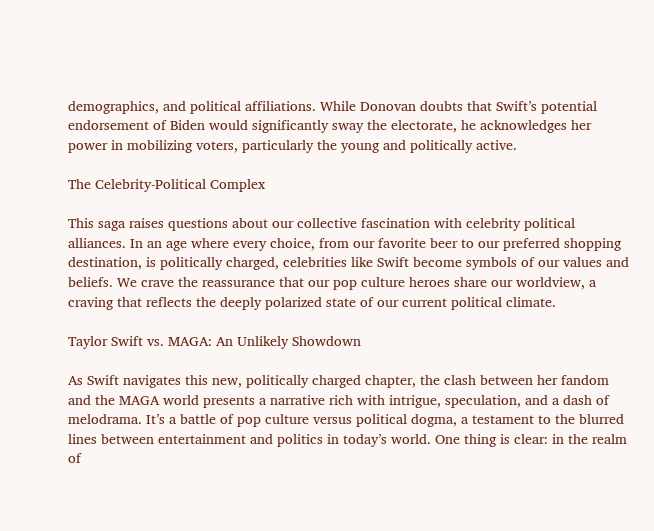demographics, and political affiliations. While Donovan doubts that Swift’s potential endorsement of Biden would significantly sway the electorate, he acknowledges her power in mobilizing voters, particularly the young and politically active.

The Celebrity-Political Complex

This saga raises questions about our collective fascination with celebrity political alliances. In an age where every choice, from our favorite beer to our preferred shopping destination, is politically charged, celebrities like Swift become symbols of our values and beliefs. We crave the reassurance that our pop culture heroes share our worldview, a craving that reflects the deeply polarized state of our current political climate.

Taylor Swift vs. MAGA: An Unlikely Showdown

As Swift navigates this new, politically charged chapter, the clash between her fandom and the MAGA world presents a narrative rich with intrigue, speculation, and a dash of melodrama. It’s a battle of pop culture versus political dogma, a testament to the blurred lines between entertainment and politics in today’s world. One thing is clear: in the realm of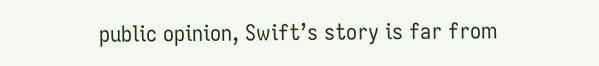public opinion, Swift’s story is far from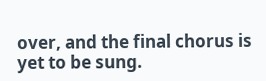over, and the final chorus is yet to be sung.